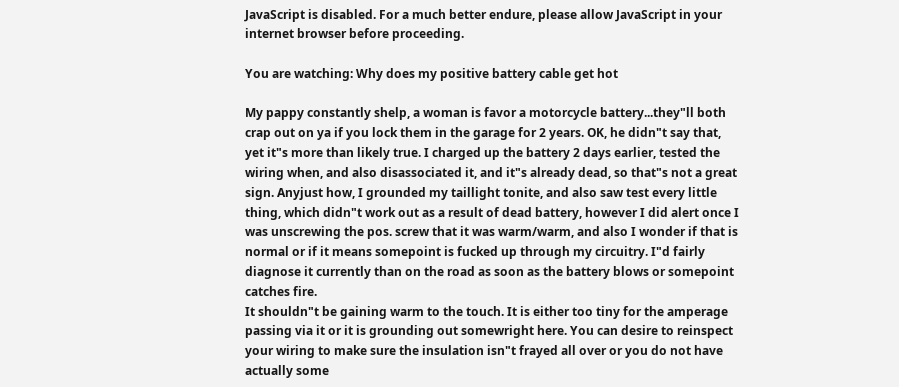JavaScript is disabled. For a much better endure, please allow JavaScript in your internet browser before proceeding.

You are watching: Why does my positive battery cable get hot

My pappy constantly shelp, a woman is favor a motorcycle battery...they"ll both crap out on ya if you lock them in the garage for 2 years. OK, he didn"t say that, yet it"s more than likely true. I charged up the battery 2 days earlier, tested the wiring when, and also disassociated it, and it"s already dead, so that"s not a great sign. Anyjust how, I grounded my taillight tonite, and also saw test every little thing, which didn"t work out as a result of dead battery, however I did alert once I was unscrewing the pos. screw that it was warm/warm, and also I wonder if that is normal or if it means somepoint is fucked up through my circuitry. I"d fairly diagnose it currently than on the road as soon as the battery blows or somepoint catches fire.
It shouldn"t be gaining warm to the touch. It is either too tiny for the amperage passing via it or it is grounding out somewright here. You can desire to reinspect your wiring to make sure the insulation isn"t frayed all over or you do not have actually some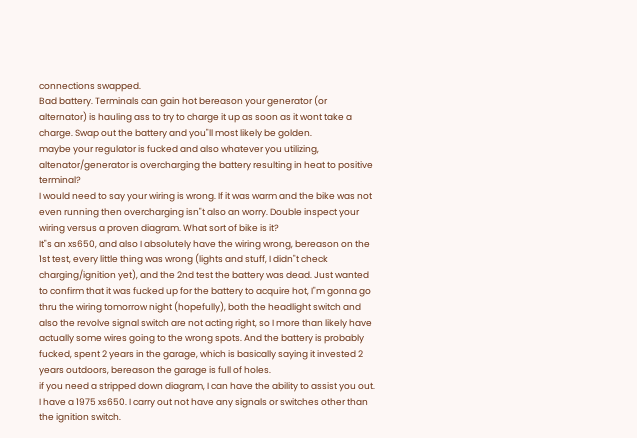connections swapped.
Bad battery. Terminals can gain hot bereason your generator (or alternator) is hauling ass to try to charge it up as soon as it wont take a charge. Swap out the battery and you"ll most likely be golden.
maybe your regulator is fucked and also whatever you utilizing, altenator/generator is overcharging the battery resulting in heat to positive terminal?
I would need to say your wiring is wrong. If it was warm and the bike was not even running then overcharging isn"t also an worry. Double inspect your wiring versus a proven diagram. What sort of bike is it?
It"s an xs650, and also I absolutely have the wiring wrong, bereason on the 1st test, every little thing was wrong (lights and stuff, I didn"t check charging/ignition yet), and the 2nd test the battery was dead. Just wanted to confirm that it was fucked up for the battery to acquire hot, I"m gonna go thru the wiring tomorrow night (hopefully), both the headlight switch and also the revolve signal switch are not acting right, so I more than likely have actually some wires going to the wrong spots. And the battery is probably fucked, spent 2 years in the garage, which is basically saying it invested 2 years outdoors, bereason the garage is full of holes.
if you need a stripped down diagram, I can have the ability to assist you out. I have a 1975 xs650. I carry out not have any signals or switches other than the ignition switch.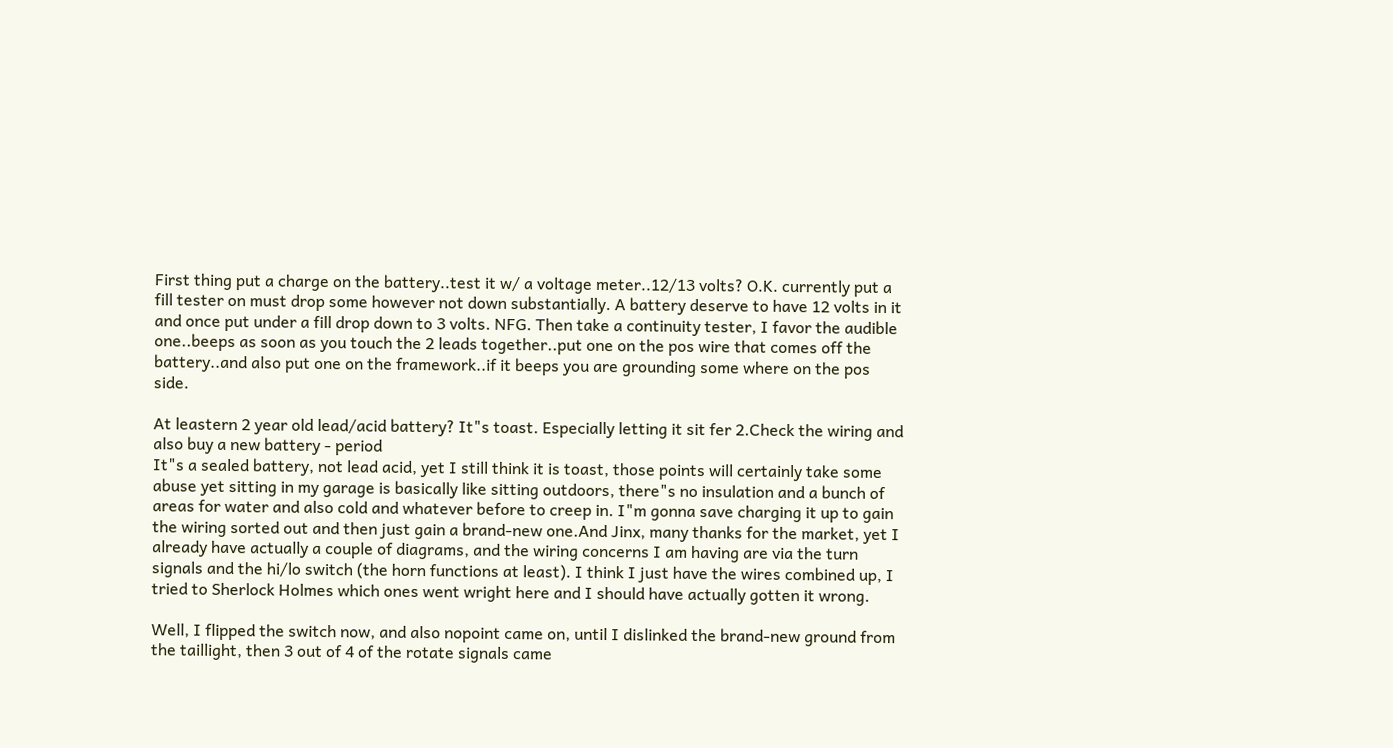First thing put a charge on the battery..test it w/ a voltage meter..12/13 volts? O.K. currently put a fill tester on must drop some however not down substantially. A battery deserve to have 12 volts in it and once put under a fill drop down to 3 volts. NFG. Then take a continuity tester, I favor the audible one..beeps as soon as you touch the 2 leads together..put one on the pos wire that comes off the battery..and also put one on the framework..if it beeps you are grounding some where on the pos side.

At leastern 2 year old lead/acid battery? It"s toast. Especially letting it sit fer 2.Check the wiring and also buy a new battery - period
It"s a sealed battery, not lead acid, yet I still think it is toast, those points will certainly take some abuse yet sitting in my garage is basically like sitting outdoors, there"s no insulation and a bunch of areas for water and also cold and whatever before to creep in. I"m gonna save charging it up to gain the wiring sorted out and then just gain a brand-new one.And Jinx, many thanks for the market, yet I already have actually a couple of diagrams, and the wiring concerns I am having are via the turn signals and the hi/lo switch (the horn functions at least). I think I just have the wires combined up, I tried to Sherlock Holmes which ones went wright here and I should have actually gotten it wrong.

Well, I flipped the switch now, and also nopoint came on, until I dislinked the brand-new ground from the taillight, then 3 out of 4 of the rotate signals came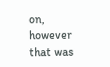on, however that was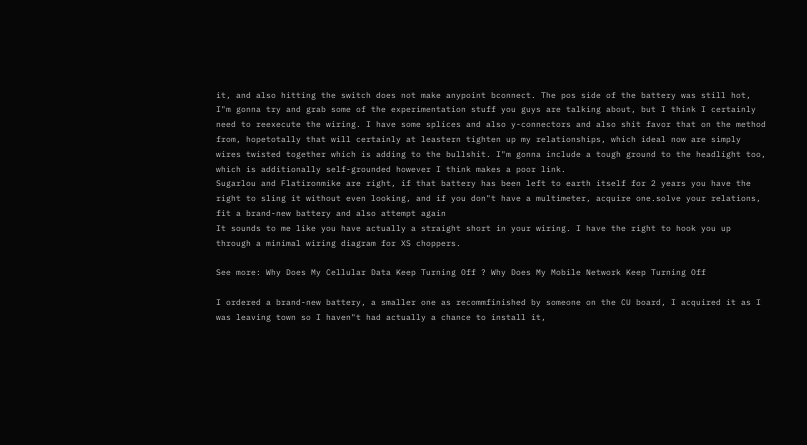it, and also hitting the switch does not make anypoint bconnect. The pos side of the battery was still hot, I"m gonna try and grab some of the experimentation stuff you guys are talking about, but I think I certainly need to reexecute the wiring. I have some splices and also y-connectors and also shit favor that on the method from, hopetotally that will certainly at leastern tighten up my relationships, which ideal now are simply wires twisted together which is adding to the bullshit. I"m gonna include a tough ground to the headlight too, which is additionally self-grounded however I think makes a poor link.
Sugarlou and Flatironmike are right, if that battery has been left to earth itself for 2 years you have the right to sling it without even looking, and if you don"t have a multimeter, acquire one.solve your relations, fit a brand-new battery and also attempt again
It sounds to me like you have actually a straight short in your wiring. I have the right to hook you up through a minimal wiring diagram for XS choppers.

See more: Why Does My Cellular Data Keep Turning Off ? Why Does My Mobile Network Keep Turning Off

I ordered a brand-new battery, a smaller one as recommfinished by someone on the CU board, I acquired it as I was leaving town so I haven"t had actually a chance to install it,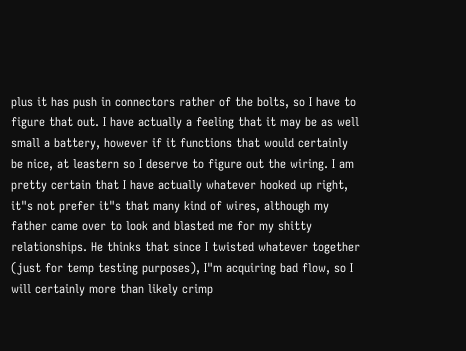plus it has push in connectors rather of the bolts, so I have to figure that out. I have actually a feeling that it may be as well small a battery, however if it functions that would certainly be nice, at leastern so I deserve to figure out the wiring. I am pretty certain that I have actually whatever hooked up right, it"s not prefer it"s that many kind of wires, although my father came over to look and blasted me for my shitty relationships. He thinks that since I twisted whatever together (just for temp testing purposes), I"m acquiring bad flow, so I will certainly more than likely crimp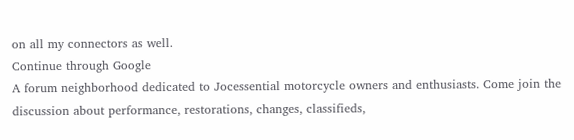on all my connectors as well.
Continue through Google
A forum neighborhood dedicated to Jocessential motorcycle owners and enthusiasts. Come join the discussion about performance, restorations, changes, classifieds,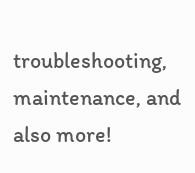troubleshooting, maintenance, and also more!